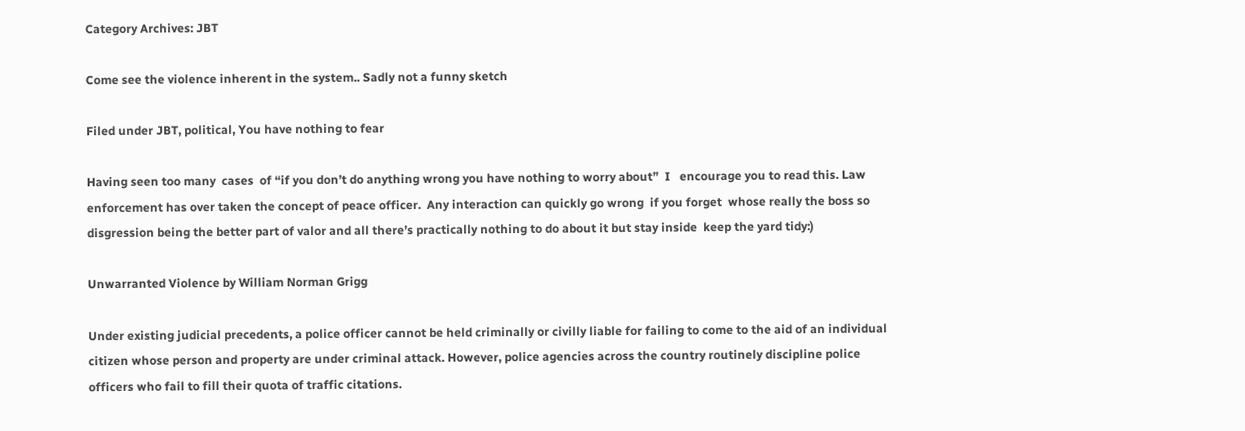Category Archives: JBT

Come see the violence inherent in the system.. Sadly not a funny sketch

Filed under JBT, political, You have nothing to fear

Having seen too many  cases  of “if you don’t do anything wrong you have nothing to worry about”  I   encourage you to read this. Law enforcement has over taken the concept of peace officer.  Any interaction can quickly go wrong  if you forget  whose really the boss so disgression being the better part of valor and all there’s practically nothing to do about it but stay inside  keep the yard tidy:)

Unwarranted Violence by William Norman Grigg

Under existing judicial precedents, a police officer cannot be held criminally or civilly liable for failing to come to the aid of an individual citizen whose person and property are under criminal attack. However, police agencies across the country routinely discipline police officers who fail to fill their quota of traffic citations.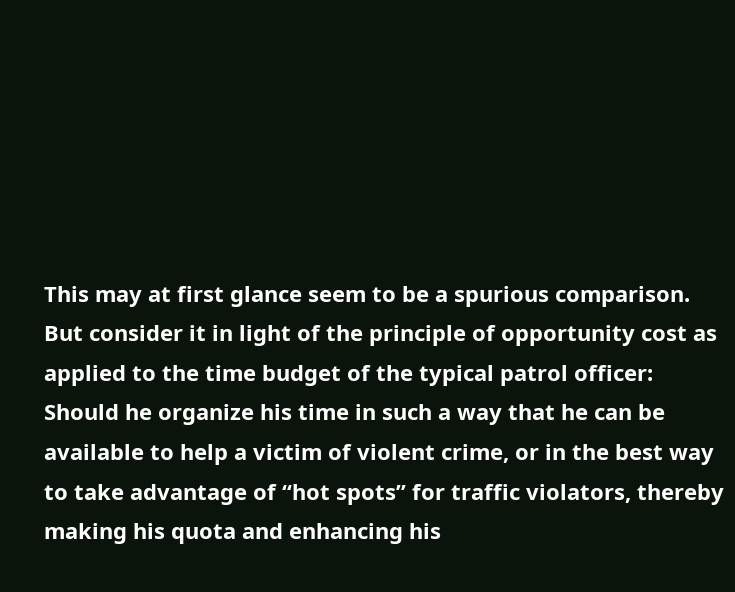This may at first glance seem to be a spurious comparison. But consider it in light of the principle of opportunity cost as applied to the time budget of the typical patrol officer: Should he organize his time in such a way that he can be available to help a victim of violent crime, or in the best way to take advantage of “hot spots” for traffic violators, thereby making his quota and enhancing his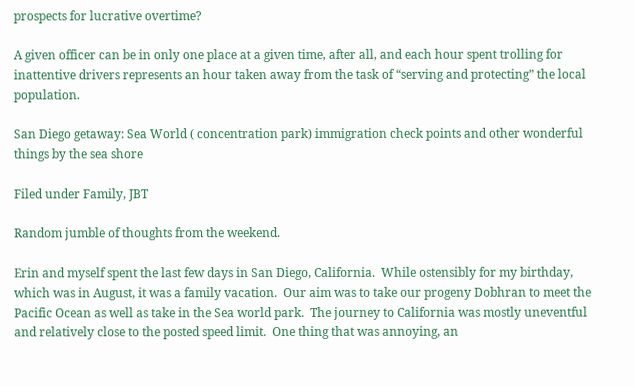prospects for lucrative overtime?

A given officer can be in only one place at a given time, after all, and each hour spent trolling for inattentive drivers represents an hour taken away from the task of “serving and protecting” the local population.

San Diego getaway: Sea World ( concentration park) immigration check points and other wonderful things by the sea shore

Filed under Family, JBT

Random jumble of thoughts from the weekend.

Erin and myself spent the last few days in San Diego, California.  While ostensibly for my birthday, which was in August, it was a family vacation.  Our aim was to take our progeny Dobhran to meet the Pacific Ocean as well as take in the Sea world park.  The journey to California was mostly uneventful and relatively close to the posted speed limit.  One thing that was annoying, an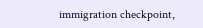immigration checkpoint,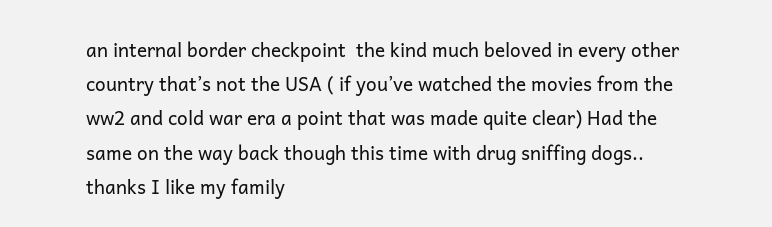an internal border checkpoint  the kind much beloved in every other country that’s not the USA ( if you’ve watched the movies from the ww2 and cold war era a point that was made quite clear) Had the same on the way back though this time with drug sniffing dogs..   thanks I like my family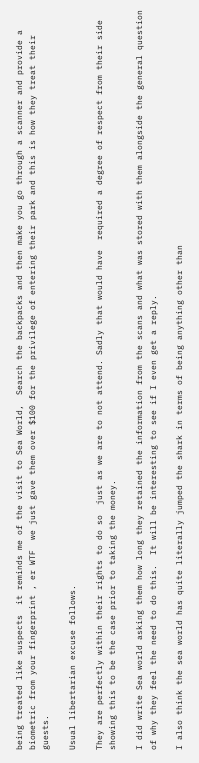being treated like suspects  it reminds me of the visit to Sea World,  Search the backpacks and then make you go through a scanner and provide a biometric from your fingerprint , er WTF  we just gave them over $100 for the privilege of entering their park and this is how they treat their guests.

Usual libertarian excuse follows.

They are perfectly within their rights to do so  just as we are to not attend. Sadly that would have  required a degree of respect from their side showing this to be the case prior to taking the money.

I did write Sea world asking them how long they retained the information from the scans and what was stored with them alongside the general question of why they feel the need to do this.  It will be interesting to see if I even get a reply.

I also think the sea world has quite literally jumped the shark in terms of being anything other than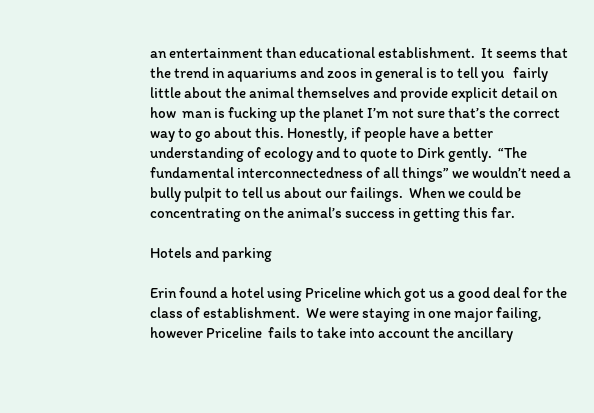an entertainment than educational establishment.  It seems that the trend in aquariums and zoos in general is to tell you   fairly little about the animal themselves and provide explicit detail on how  man is fucking up the planet I’m not sure that’s the correct way to go about this. Honestly, if people have a better understanding of ecology and to quote to Dirk gently.  “The fundamental interconnectedness of all things” we wouldn’t need a bully pulpit to tell us about our failings.  When we could be concentrating on the animal’s success in getting this far.

Hotels and parking

Erin found a hotel using Priceline which got us a good deal for the class of establishment.  We were staying in one major failing, however Priceline  fails to take into account the ancillary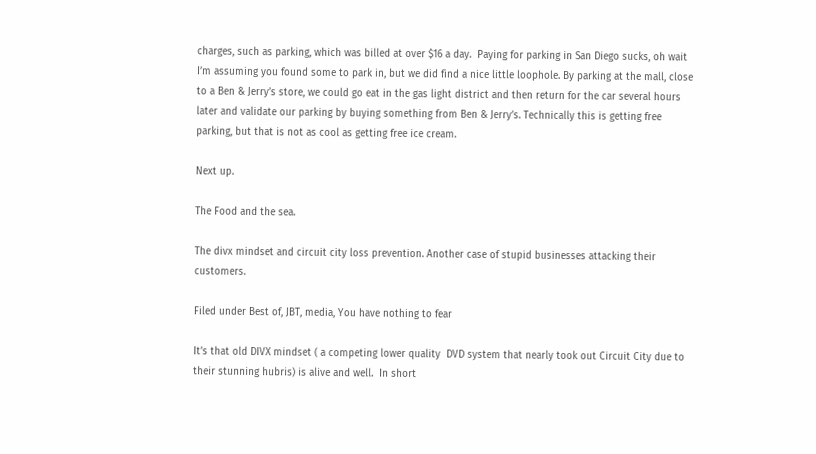charges, such as parking, which was billed at over $16 a day.  Paying for parking in San Diego sucks, oh wait I’m assuming you found some to park in, but we did find a nice little loophole. By parking at the mall, close to a Ben & Jerry’s store, we could go eat in the gas light district and then return for the car several hours later and validate our parking by buying something from Ben & Jerry’s. Technically this is getting free parking, but that is not as cool as getting free ice cream.

Next up.

The Food and the sea.

The divx mindset and circuit city loss prevention. Another case of stupid businesses attacking their customers.

Filed under Best of, JBT, media, You have nothing to fear

It’s that old DIVX mindset ( a competing lower quality  DVD system that nearly took out Circuit City due to their stunning hubris) is alive and well.  In short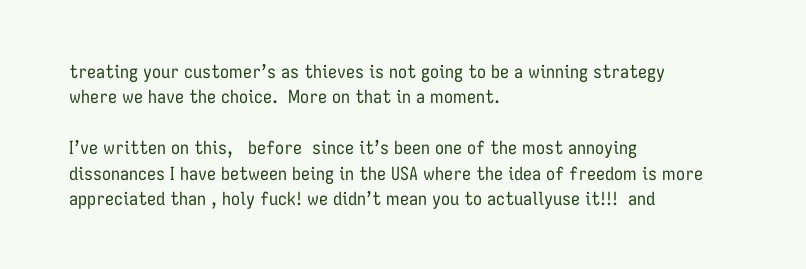treating your customer’s as thieves is not going to be a winning strategy where we have the choice.  More on that in a moment.

I’ve written on this,   before  since it’s been one of the most annoying  dissonances I have between being in the USA where the idea of freedom is more appreciated than , holy fuck! we didn’t mean you to actuallyuse it!!!  and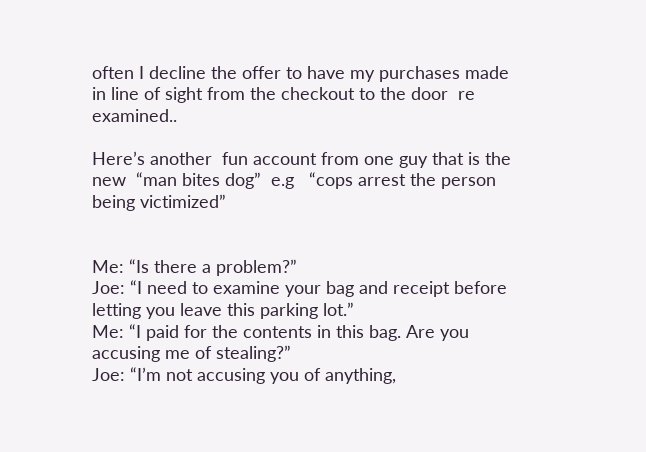often I decline the offer to have my purchases made in line of sight from the checkout to the door  re examined..

Here’s another  fun account from one guy that is the new  “man bites dog”  e.g   “cops arrest the person being victimized”


Me: “Is there a problem?”
Joe: “I need to examine your bag and receipt before letting you leave this parking lot.”
Me: “I paid for the contents in this bag. Are you accusing me of stealing?”
Joe: “I’m not accusing you of anything,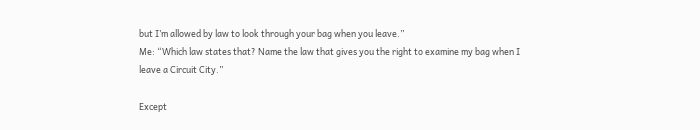but I’m allowed by law to look through your bag when you leave.”
Me: “Which law states that? Name the law that gives you the right to examine my bag when I leave a Circuit City.”

Except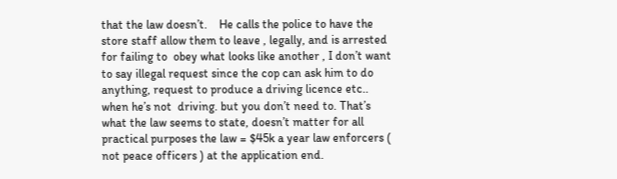that the law doesn’t.    He calls the police to have the store staff allow them to leave , legally, and is arrested for failing to  obey what looks like another , I don’t want to say illegal request since the cop can ask him to do anything, request to produce a driving licence etc.. when he’s not  driving. but you don’t need to. That’s what the law seems to state, doesn’t matter for all practical purposes the law = $45k a year law enforcers ( not peace officers ) at the application end.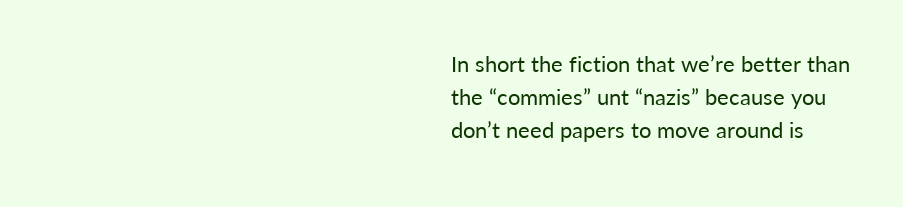In short the fiction that we’re better than the “commies” unt “nazis” because you don’t need papers to move around is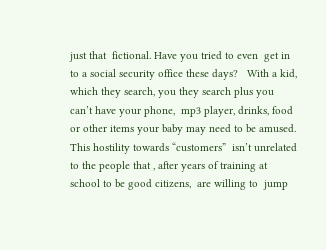just that  fictional. Have you tried to even  get in to a social security office these days?   With a kid, which they search, you they search plus you can’t have your phone,  mp3 player, drinks, food or other items your baby may need to be amused. This hostility towards “customers”  isn’t unrelated to the people that , after years of training at school to be good citizens,  are willing to  jump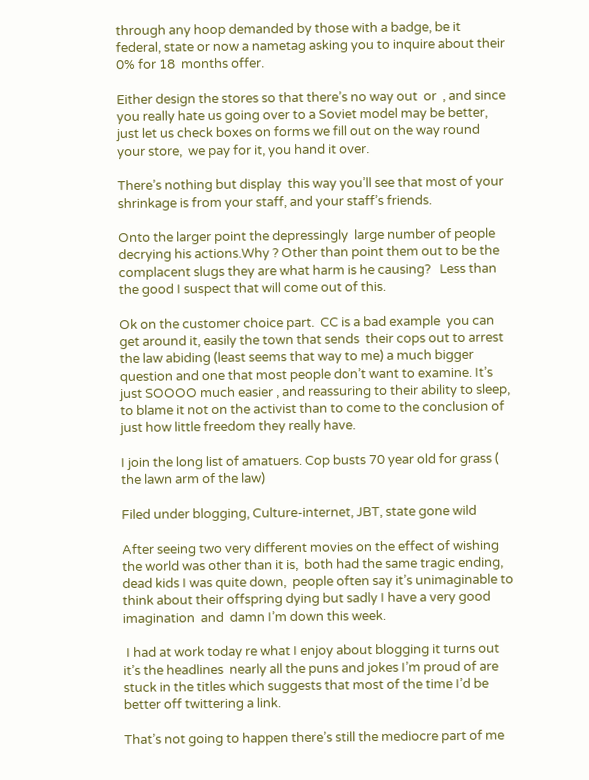through any hoop demanded by those with a badge, be it federal, state or now a nametag asking you to inquire about their 0% for 18  months offer.

Either design the stores so that there’s no way out  or  , and since you really hate us going over to a Soviet model may be better,  just let us check boxes on forms we fill out on the way round your store,  we pay for it, you hand it over.

There’s nothing but display  this way you’ll see that most of your shrinkage is from your staff, and your staff’s friends.

Onto the larger point the depressingly  large number of people decrying his actions.Why ? Other than point them out to be the complacent slugs they are what harm is he causing?   Less than the good I suspect that will come out of this.

Ok on the customer choice part.  CC is a bad example  you can get around it, easily the town that sends  their cops out to arrest the law abiding (least seems that way to me) a much bigger question and one that most people don’t want to examine. It’s just SOOOO much easier , and reassuring to their ability to sleep, to blame it not on the activist than to come to the conclusion of just how little freedom they really have.

I join the long list of amatuers. Cop busts 70 year old for grass ( the lawn arm of the law)

Filed under blogging, Culture-internet, JBT, state gone wild

After seeing two very different movies on the effect of wishing the world was other than it is,  both had the same tragic ending, dead kids I was quite down,  people often say it’s unimaginable to think about their offspring dying but sadly I have a very good imagination  and  damn I’m down this week.

 I had at work today re what I enjoy about blogging it turns out it’s the headlines  nearly all the puns and jokes I’m proud of are  stuck in the titles which suggests that most of the time I’d be better off twittering a link.

That’s not going to happen there’s still the mediocre part of me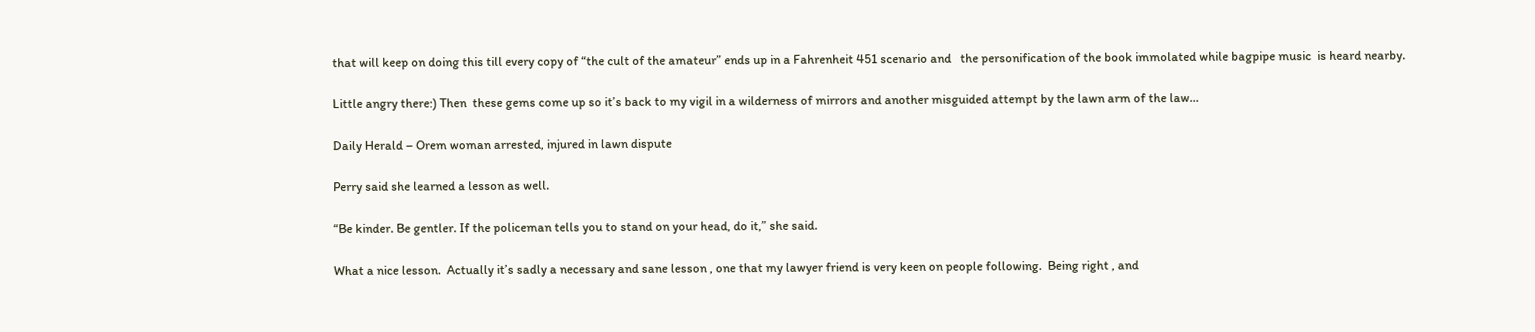that will keep on doing this till every copy of “the cult of the amateur” ends up in a Fahrenheit 451 scenario and   the personification of the book immolated while bagpipe music  is heard nearby.

Little angry there:) Then  these gems come up so it’s back to my vigil in a wilderness of mirrors and another misguided attempt by the lawn arm of the law…

Daily Herald – Orem woman arrested, injured in lawn dispute

Perry said she learned a lesson as well.

“Be kinder. Be gentler. If the policeman tells you to stand on your head, do it,” she said.

What a nice lesson.  Actually it’s sadly a necessary and sane lesson , one that my lawyer friend is very keen on people following.  Being right , and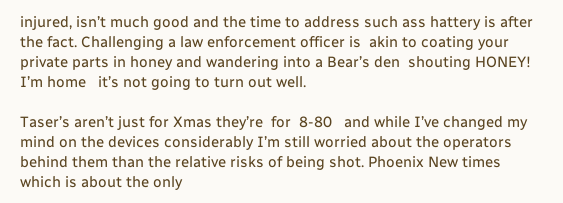injured, isn’t much good and the time to address such ass hattery is after the fact. Challenging a law enforcement officer is  akin to coating your private parts in honey and wandering into a Bear’s den  shouting HONEY! I’m home   it’s not going to turn out well.

Taser’s aren’t just for Xmas they’re  for  8-80   and while I’ve changed my mind on the devices considerably I’m still worried about the operators behind them than the relative risks of being shot. Phoenix New times which is about the only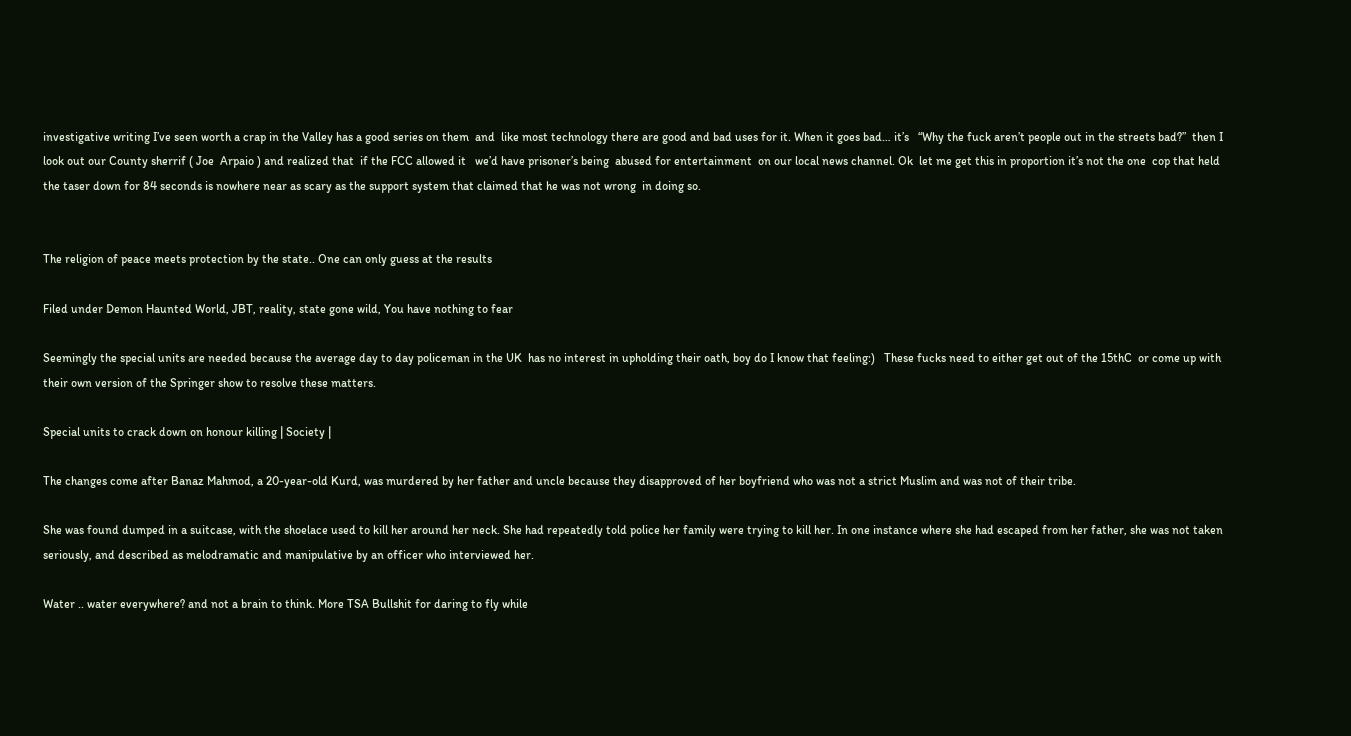investigative writing I’ve seen worth a crap in the Valley has a good series on them  and  like most technology there are good and bad uses for it. When it goes bad… it’s   “Why the fuck aren’t people out in the streets bad?”  then I look out our County sherrif ( Joe  Arpaio ) and realized that  if the FCC allowed it   we’d have prisoner’s being  abused for entertainment  on our local news channel. Ok  let me get this in proportion it’s not the one  cop that held the taser down for 84 seconds is nowhere near as scary as the support system that claimed that he was not wrong  in doing so.


The religion of peace meets protection by the state.. One can only guess at the results

Filed under Demon Haunted World, JBT, reality, state gone wild, You have nothing to fear

Seemingly the special units are needed because the average day to day policeman in the UK  has no interest in upholding their oath, boy do I know that feeling:)   These fucks need to either get out of the 15thC  or come up with their own version of the Springer show to resolve these matters.

Special units to crack down on honour killing | Society |

The changes come after Banaz Mahmod, a 20-year-old Kurd, was murdered by her father and uncle because they disapproved of her boyfriend who was not a strict Muslim and was not of their tribe.

She was found dumped in a suitcase, with the shoelace used to kill her around her neck. She had repeatedly told police her family were trying to kill her. In one instance where she had escaped from her father, she was not taken seriously, and described as melodramatic and manipulative by an officer who interviewed her.

Water .. water everywhere? and not a brain to think. More TSA Bullshit for daring to fly while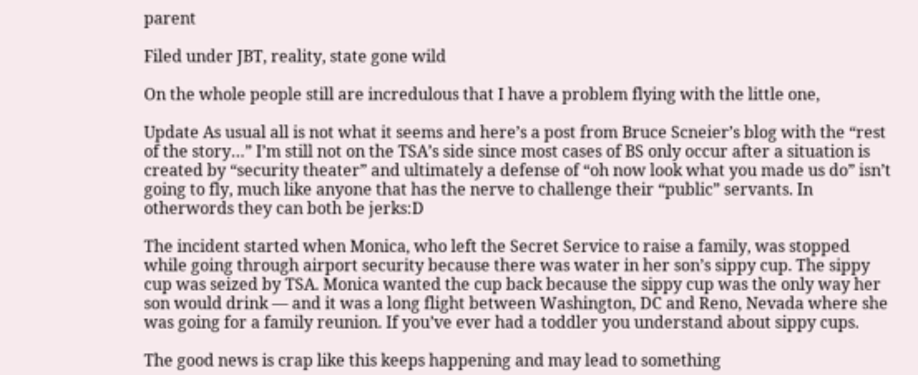parent

Filed under JBT, reality, state gone wild

On the whole people still are incredulous that I have a problem flying with the little one,

Update As usual all is not what it seems and here’s a post from Bruce Scneier’s blog with the “rest of the story…” I’m still not on the TSA’s side since most cases of BS only occur after a situation is created by “security theater” and ultimately a defense of “oh now look what you made us do” isn’t going to fly, much like anyone that has the nerve to challenge their “public” servants. In otherwords they can both be jerks:D

The incident started when Monica, who left the Secret Service to raise a family, was stopped while going through airport security because there was water in her son’s sippy cup. The sippy cup was seized by TSA. Monica wanted the cup back because the sippy cup was the only way her son would drink — and it was a long flight between Washington, DC and Reno, Nevada where she was going for a family reunion. If you’ve ever had a toddler you understand about sippy cups.

The good news is crap like this keeps happening and may lead to something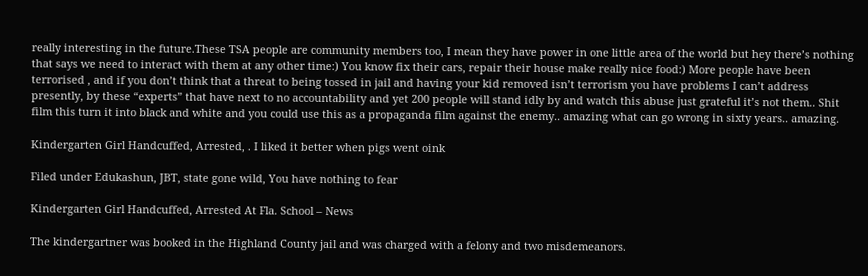really interesting in the future.These TSA people are community members too, I mean they have power in one little area of the world but hey there’s nothing that says we need to interact with them at any other time:) You know fix their cars, repair their house make really nice food:) More people have been terrorised , and if you don’t think that a threat to being tossed in jail and having your kid removed isn’t terrorism you have problems I can’t address presently, by these “experts” that have next to no accountability and yet 200 people will stand idly by and watch this abuse just grateful it’s not them.. Shit film this turn it into black and white and you could use this as a propaganda film against the enemy.. amazing what can go wrong in sixty years.. amazing.

Kindergarten Girl Handcuffed, Arrested, . I liked it better when pigs went oink

Filed under Edukashun, JBT, state gone wild, You have nothing to fear

Kindergarten Girl Handcuffed, Arrested At Fla. School – News

The kindergartner was booked in the Highland County jail and was charged with a felony and two misdemeanors.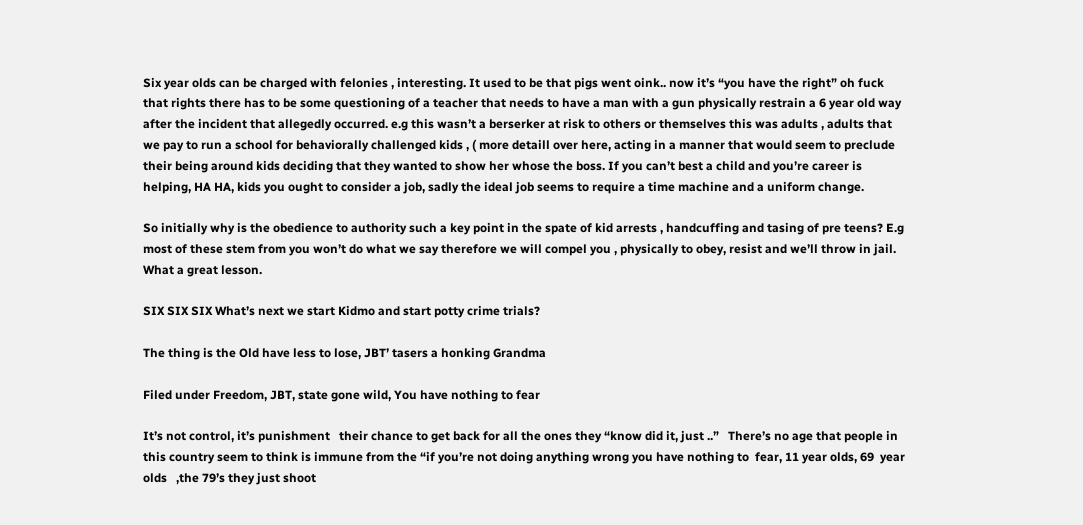Six year olds can be charged with felonies , interesting. It used to be that pigs went oink.. now it’s “you have the right” oh fuck that rights there has to be some questioning of a teacher that needs to have a man with a gun physically restrain a 6 year old way after the incident that allegedly occurred. e.g this wasn’t a berserker at risk to others or themselves this was adults , adults that we pay to run a school for behaviorally challenged kids , ( more detaill over here, acting in a manner that would seem to preclude their being around kids deciding that they wanted to show her whose the boss. If you can’t best a child and you’re career is helping, HA HA, kids you ought to consider a job, sadly the ideal job seems to require a time machine and a uniform change.

So initially why is the obedience to authority such a key point in the spate of kid arrests , handcuffing and tasing of pre teens? E.g most of these stem from you won’t do what we say therefore we will compel you , physically to obey, resist and we’ll throw in jail. What a great lesson.

SIX SIX SIX What’s next we start Kidmo and start potty crime trials?

The thing is the Old have less to lose, JBT’ tasers a honking Grandma

Filed under Freedom, JBT, state gone wild, You have nothing to fear

It’s not control, it’s punishment   their chance to get back for all the ones they “know did it, just ..”   There’s no age that people in this country seem to think is immune from the “if you’re not doing anything wrong you have nothing to  fear, 11 year olds, 69  year olds   ,the 79’s they just shoot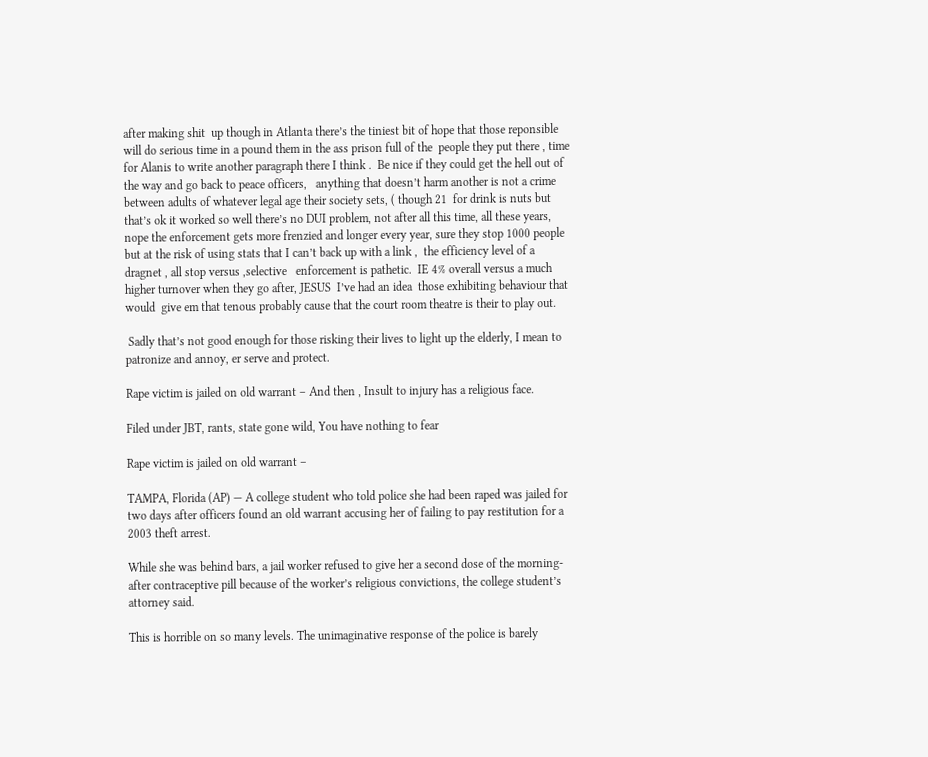after making shit  up though in Atlanta there’s the tiniest bit of hope that those reponsible will do serious time in a pound them in the ass prison full of the  people they put there , time for Alanis to write another paragraph there I think .  Be nice if they could get the hell out of the way and go back to peace officers,   anything that doesn’t harm another is not a crime between adults of whatever legal age their society sets, ( though 21  for drink is nuts but  that’s ok it worked so well there’s no DUI problem, not after all this time, all these years,  nope the enforcement gets more frenzied and longer every year, sure they stop 1000 people but at the risk of using stats that I can’t back up with a link ,  the efficiency level of a dragnet , all stop versus ,selective   enforcement is pathetic.  IE 4% overall versus a much higher turnover when they go after, JESUS  I’ve had an idea  those exhibiting behaviour that would  give em that tenous probably cause that the court room theatre is their to play out.

 Sadly that’s not good enough for those risking their lives to light up the elderly, I mean to  patronize and annoy, er serve and protect.

Rape victim is jailed on old warrant – And then , Insult to injury has a religious face.

Filed under JBT, rants, state gone wild, You have nothing to fear

Rape victim is jailed on old warrant –

TAMPA, Florida (AP) — A college student who told police she had been raped was jailed for two days after officers found an old warrant accusing her of failing to pay restitution for a 2003 theft arrest.

While she was behind bars, a jail worker refused to give her a second dose of the morning-after contraceptive pill because of the worker’s religious convictions, the college student’s attorney said.

This is horrible on so many levels. The unimaginative response of the police is barely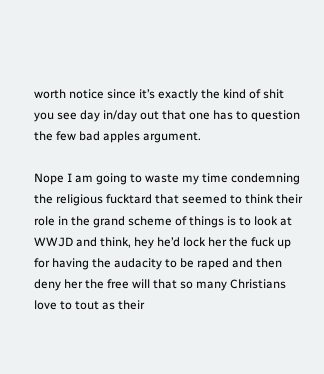worth notice since it’s exactly the kind of shit you see day in/day out that one has to question the few bad apples argument.

Nope I am going to waste my time condemning the religious fucktard that seemed to think their role in the grand scheme of things is to look at WWJD and think, hey he’d lock her the fuck up for having the audacity to be raped and then deny her the free will that so many Christians love to tout as their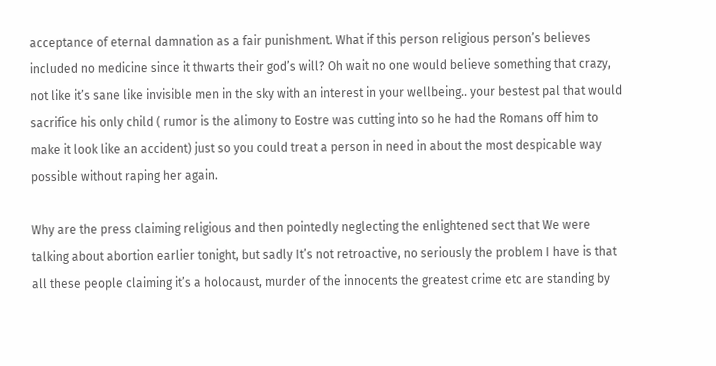acceptance of eternal damnation as a fair punishment. What if this person religious person’s believes included no medicine since it thwarts their god’s will? Oh wait no one would believe something that crazy, not like it’s sane like invisible men in the sky with an interest in your wellbeing.. your bestest pal that would sacrifice his only child ( rumor is the alimony to Eostre was cutting into so he had the Romans off him to make it look like an accident) just so you could treat a person in need in about the most despicable way possible without raping her again.

Why are the press claiming religious and then pointedly neglecting the enlightened sect that We were talking about abortion earlier tonight, but sadly It’s not retroactive, no seriously the problem I have is that all these people claiming it’s a holocaust, murder of the innocents the greatest crime etc are standing by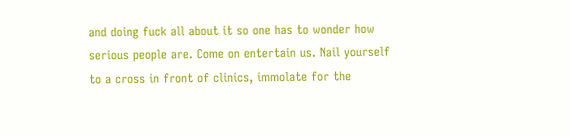and doing fuck all about it so one has to wonder how serious people are. Come on entertain us. Nail yourself to a cross in front of clinics, immolate for the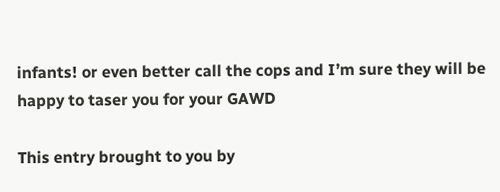infants! or even better call the cops and I’m sure they will be happy to taser you for your GAWD

This entry brought to you by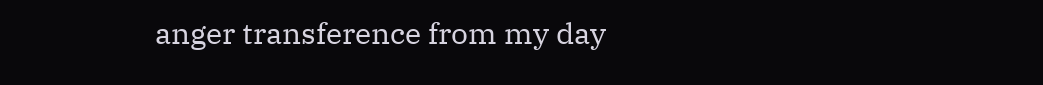anger transference from my day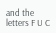and the letters F U C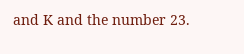and K and the number 23.